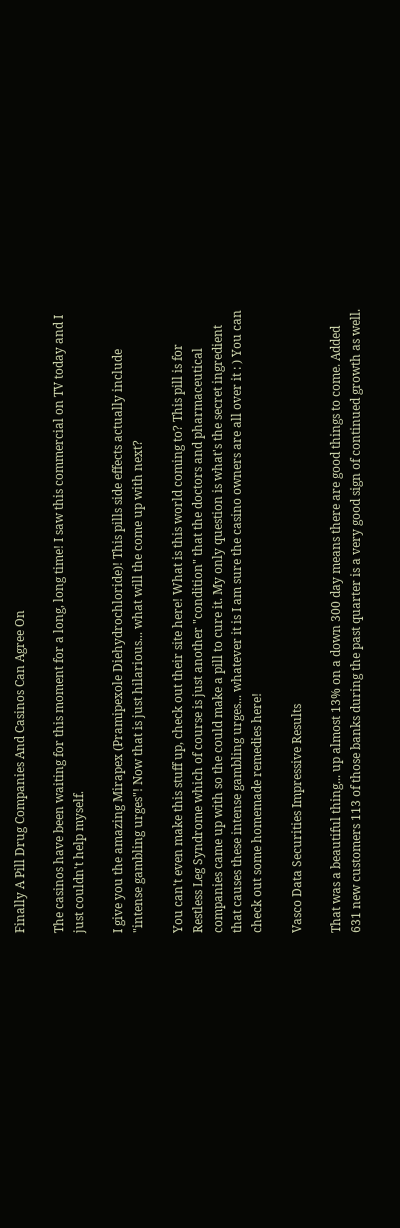Finally A Pill Drug Companies And Casinos Can Agree On

The casinos have been waiting for this moment for a long, long time! I saw this commercial on TV today and I just couldn't help myself.

I give you the amazing Mirapex (Pramipexole Diehydrochloride)! This pills side effects actually include "intense gambling urges"! Now that is just hilarious... what will the come up with next?

You can't even make this stuff up, check out their site here! What is this world coming to? This pill is for Restless Leg Syndrome which of course is just another "condition" that the doctors and pharmaceutical companies came up with so the could make a pill to cure it. My only question is what's the secret ingredient that causes these intense gambling urges... whatever it is I am sure the casino owners are all over it : ) You can check out some homemade remedies here!

Vasco Data Securities Impressive Results

That was a beautiful thing... up almost 13% on a down 300 day means there are good things to come. Added 631 new customers 113 of those banks during the past quarter is a very good sign of continued growth as well.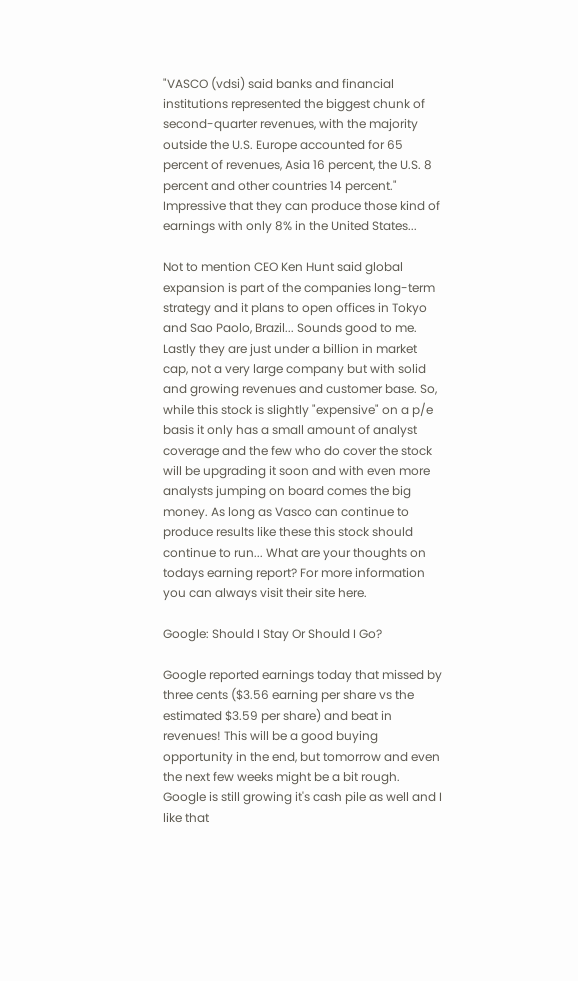"VASCO (vdsi) said banks and financial institutions represented the biggest chunk of second-quarter revenues, with the majority outside the U.S. Europe accounted for 65 percent of revenues, Asia 16 percent, the U.S. 8 percent and other countries 14 percent." Impressive that they can produce those kind of earnings with only 8% in the United States...

Not to mention CEO Ken Hunt said global expansion is part of the companies long-term strategy and it plans to open offices in Tokyo and Sao Paolo, Brazil... Sounds good to me. Lastly they are just under a billion in market cap, not a very large company but with solid and growing revenues and customer base. So, while this stock is slightly "expensive" on a p/e basis it only has a small amount of analyst coverage and the few who do cover the stock will be upgrading it soon and with even more analysts jumping on board comes the big money. As long as Vasco can continue to produce results like these this stock should continue to run... What are your thoughts on todays earning report? For more information you can always visit their site here.

Google: Should I Stay Or Should I Go?

Google reported earnings today that missed by three cents ($3.56 earning per share vs the estimated $3.59 per share) and beat in revenues! This will be a good buying opportunity in the end, but tomorrow and even the next few weeks might be a bit rough. Google is still growing it's cash pile as well and I like that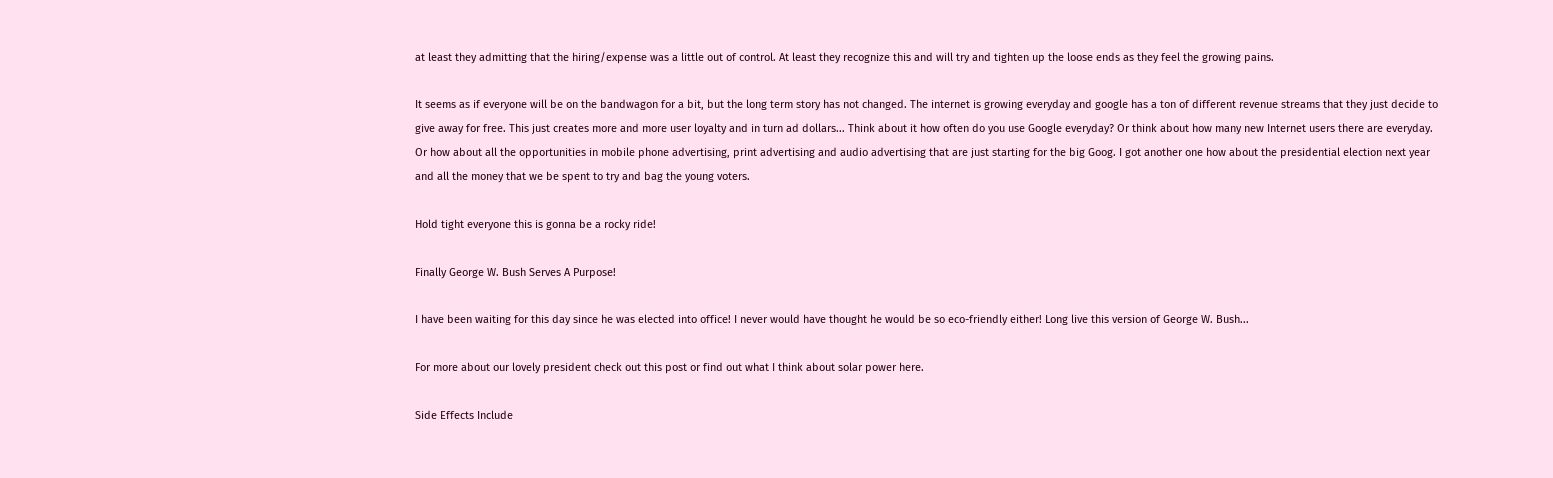at least they admitting that the hiring/expense was a little out of control. At least they recognize this and will try and tighten up the loose ends as they feel the growing pains.

It seems as if everyone will be on the bandwagon for a bit, but the long term story has not changed. The internet is growing everyday and google has a ton of different revenue streams that they just decide to give away for free. This just creates more and more user loyalty and in turn ad dollars... Think about it how often do you use Google everyday? Or think about how many new Internet users there are everyday. Or how about all the opportunities in mobile phone advertising, print advertising and audio advertising that are just starting for the big Goog. I got another one how about the presidential election next year and all the money that we be spent to try and bag the young voters.

Hold tight everyone this is gonna be a rocky ride!

Finally George W. Bush Serves A Purpose!

I have been waiting for this day since he was elected into office! I never would have thought he would be so eco-friendly either! Long live this version of George W. Bush...

For more about our lovely president check out this post or find out what I think about solar power here.

Side Effects Include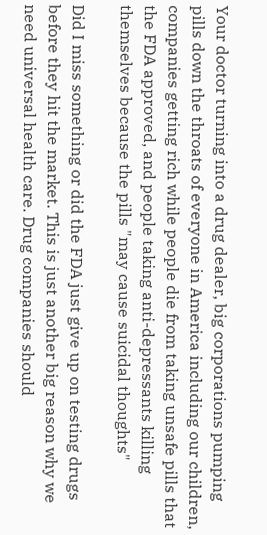Your doctor turning into a drug dealer, big corporations pumping pills down the throats of everyone in America including our children, companies getting rich while people die from taking unsafe pills that the FDA approved, and people taking anti-depressants killing themselves because the pills "may cause suicidal thoughts"

Did I miss something or did the FDA just give up on testing drugs before they hit the market. This is just another big reason why we need universal health care. Drug companies should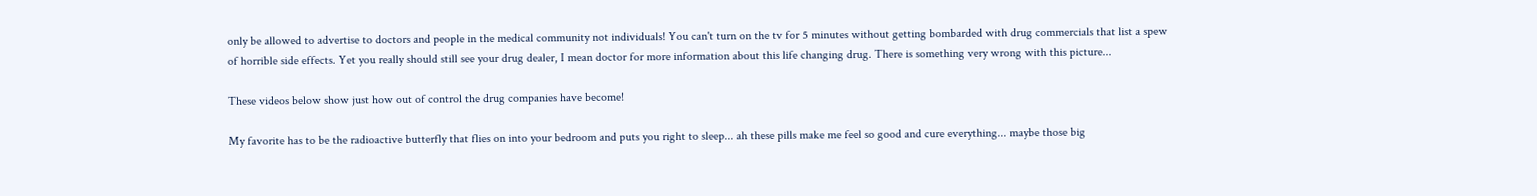only be allowed to advertise to doctors and people in the medical community not individuals! You can't turn on the tv for 5 minutes without getting bombarded with drug commercials that list a spew of horrible side effects. Yet you really should still see your drug dealer, I mean doctor for more information about this life changing drug. There is something very wrong with this picture...

These videos below show just how out of control the drug companies have become!

My favorite has to be the radioactive butterfly that flies on into your bedroom and puts you right to sleep... ah these pills make me feel so good and cure everything... maybe those big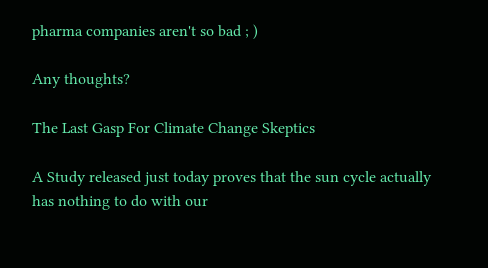pharma companies aren't so bad ; )

Any thoughts?

The Last Gasp For Climate Change Skeptics

A Study released just today proves that the sun cycle actually has nothing to do with our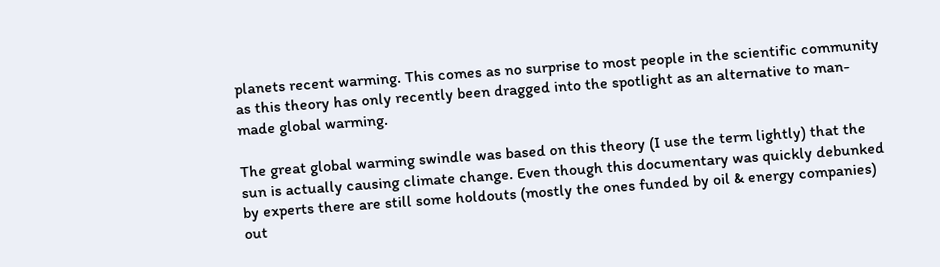planets recent warming. This comes as no surprise to most people in the scientific community as this theory has only recently been dragged into the spotlight as an alternative to man-made global warming.

The great global warming swindle was based on this theory (I use the term lightly) that the sun is actually causing climate change. Even though this documentary was quickly debunked by experts there are still some holdouts (mostly the ones funded by oil & energy companies) out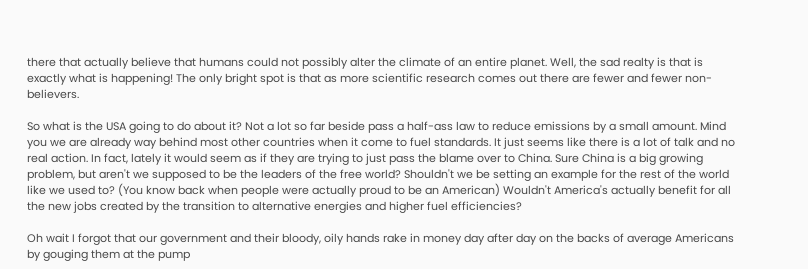there that actually believe that humans could not possibly alter the climate of an entire planet. Well, the sad realty is that is exactly what is happening! The only bright spot is that as more scientific research comes out there are fewer and fewer non-believers.

So what is the USA going to do about it? Not a lot so far beside pass a half-ass law to reduce emissions by a small amount. Mind you we are already way behind most other countries when it come to fuel standards. It just seems like there is a lot of talk and no real action. In fact, lately it would seem as if they are trying to just pass the blame over to China. Sure China is a big growing problem, but aren't we supposed to be the leaders of the free world? Shouldn't we be setting an example for the rest of the world like we used to? (You know back when people were actually proud to be an American) Wouldn't America's actually benefit for all the new jobs created by the transition to alternative energies and higher fuel efficiencies?

Oh wait I forgot that our government and their bloody, oily hands rake in money day after day on the backs of average Americans by gouging them at the pump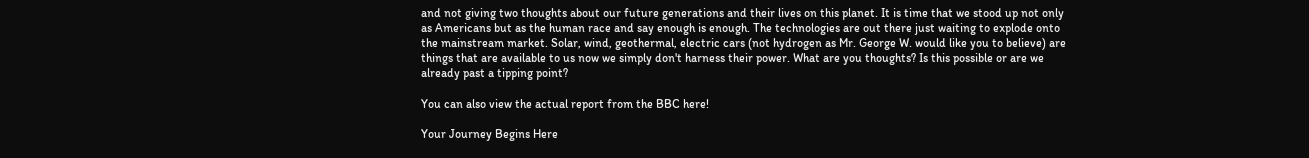and not giving two thoughts about our future generations and their lives on this planet. It is time that we stood up not only as Americans but as the human race and say enough is enough. The technologies are out there just waiting to explode onto the mainstream market. Solar, wind, geothermal, electric cars (not hydrogen as Mr. George W. would like you to believe) are things that are available to us now we simply don't harness their power. What are you thoughts? Is this possible or are we already past a tipping point?

You can also view the actual report from the BBC here!

Your Journey Begins Here